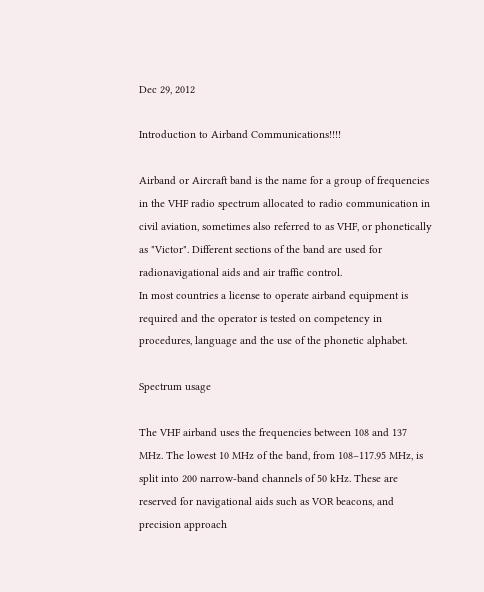Dec 29, 2012

Introduction to Airband Communications!!!!

Airband or Aircraft band is the name for a group of frequencies in the VHF radio spectrum allocated to radio communication in civil aviation, sometimes also referred to as VHF, or phonetically as "Victor". Different sections of the band are used for radionavigational aids and air traffic control.
In most countries a license to operate airband equipment is required and the operator is tested on competency in procedures, language and the use of the phonetic alphabet.

Spectrum usage

The VHF airband uses the frequencies between 108 and 137 MHz. The lowest 10 MHz of the band, from 108–117.95 MHz, is split into 200 narrow-band channels of 50 kHz. These are reserved for navigational aids such as VOR beacons, and precision approach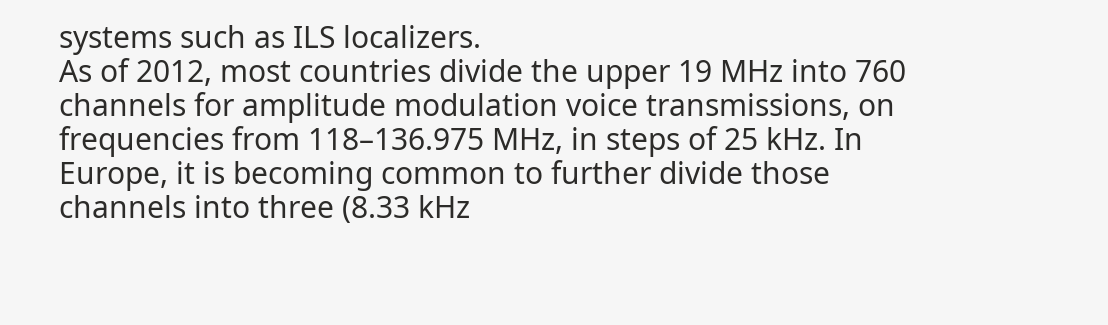systems such as ILS localizers.
As of 2012, most countries divide the upper 19 MHz into 760 channels for amplitude modulation voice transmissions, on frequencies from 118–136.975 MHz, in steps of 25 kHz. In Europe, it is becoming common to further divide those channels into three (8.33 kHz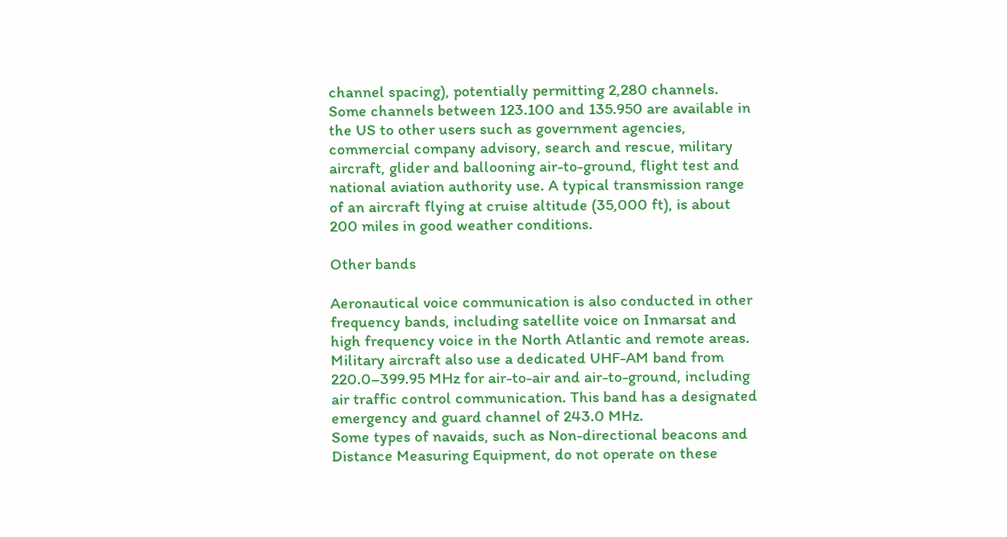channel spacing), potentially permitting 2,280 channels. Some channels between 123.100 and 135.950 are available in the US to other users such as government agencies, commercial company advisory, search and rescue, military aircraft, glider and ballooning air-to-ground, flight test and national aviation authority use. A typical transmission range of an aircraft flying at cruise altitude (35,000 ft), is about 200 miles in good weather conditions.

Other bands

Aeronautical voice communication is also conducted in other frequency bands, including satellite voice on Inmarsat and high frequency voice in the North Atlantic and remote areas. Military aircraft also use a dedicated UHF-AM band from 220.0–399.95 MHz for air-to-air and air-to-ground, including air traffic control communication. This band has a designated emergency and guard channel of 243.0 MHz.
Some types of navaids, such as Non-directional beacons and Distance Measuring Equipment, do not operate on these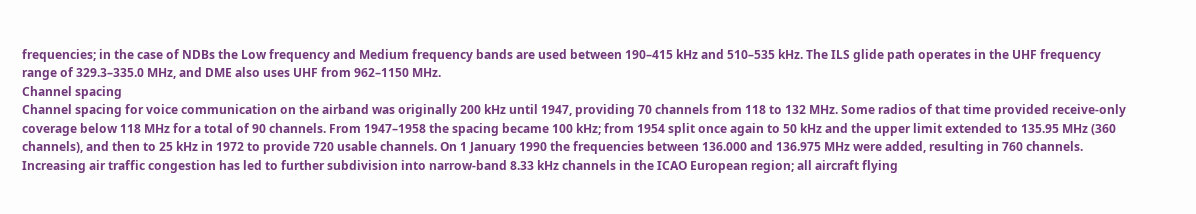frequencies; in the case of NDBs the Low frequency and Medium frequency bands are used between 190–415 kHz and 510–535 kHz. The ILS glide path operates in the UHF frequency range of 329.3–335.0 MHz, and DME also uses UHF from 962–1150 MHz.
Channel spacing
Channel spacing for voice communication on the airband was originally 200 kHz until 1947, providing 70 channels from 118 to 132 MHz. Some radios of that time provided receive-only coverage below 118 MHz for a total of 90 channels. From 1947–1958 the spacing became 100 kHz; from 1954 split once again to 50 kHz and the upper limit extended to 135.95 MHz (360 channels), and then to 25 kHz in 1972 to provide 720 usable channels. On 1 January 1990 the frequencies between 136.000 and 136.975 MHz were added, resulting in 760 channels.
Increasing air traffic congestion has led to further subdivision into narrow-band 8.33 kHz channels in the ICAO European region; all aircraft flying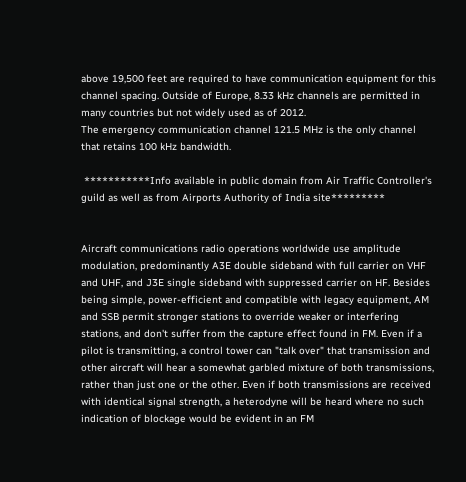above 19,500 feet are required to have communication equipment for this channel spacing. Outside of Europe, 8.33 kHz channels are permitted in many countries but not widely used as of 2012.
The emergency communication channel 121.5 MHz is the only channel that retains 100 kHz bandwidth.

 ***********Info available in public domain from Air Traffic Controller's guild as well as from Airports Authority of India site*********


Aircraft communications radio operations worldwide use amplitude modulation, predominantly A3E double sideband with full carrier on VHF and UHF, and J3E single sideband with suppressed carrier on HF. Besides being simple, power-efficient and compatible with legacy equipment, AM and SSB permit stronger stations to override weaker or interfering stations, and don't suffer from the capture effect found in FM. Even if a pilot is transmitting, a control tower can "talk over" that transmission and other aircraft will hear a somewhat garbled mixture of both transmissions, rather than just one or the other. Even if both transmissions are received with identical signal strength, a heterodyne will be heard where no such indication of blockage would be evident in an FM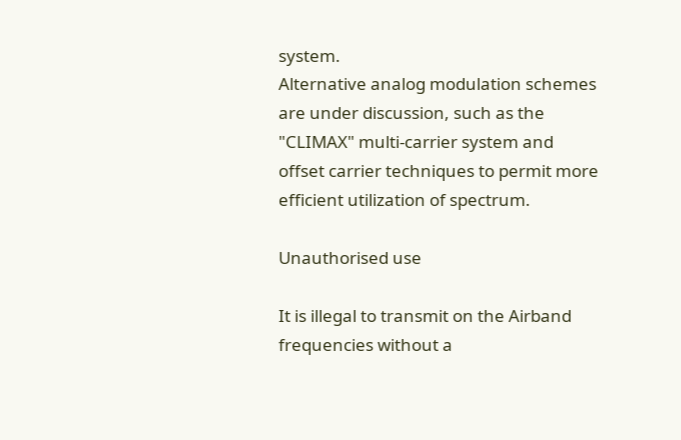system.
Alternative analog modulation schemes are under discussion, such as the "CLIMAX" multi-carrier system and offset carrier techniques to permit more efficient utilization of spectrum.

Unauthorised use

It is illegal to transmit on the Airband frequencies without a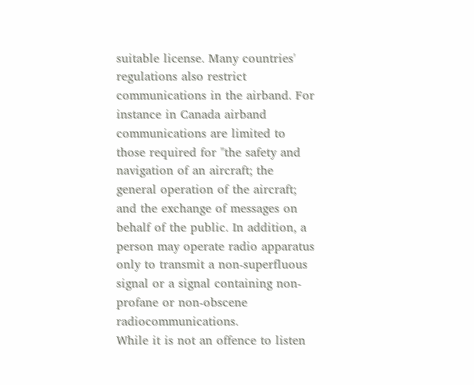suitable license. Many countries' regulations also restrict communications in the airband. For instance in Canada airband communications are limited to those required for "the safety and navigation of an aircraft; the general operation of the aircraft; and the exchange of messages on behalf of the public. In addition, a person may operate radio apparatus only to transmit a non-superfluous signal or a signal containing non-profane or non-obscene radiocommunications.
While it is not an offence to listen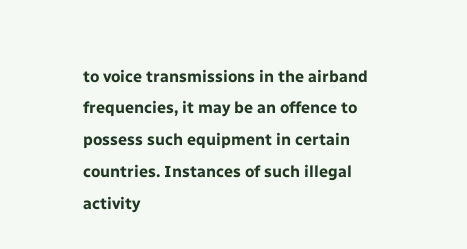to voice transmissions in the airband frequencies, it may be an offence to possess such equipment in certain countries. Instances of such illegal activity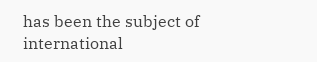has been the subject of international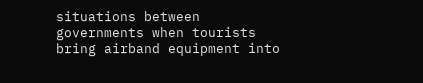situations between governments when tourists bring airband equipment into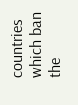countries which ban the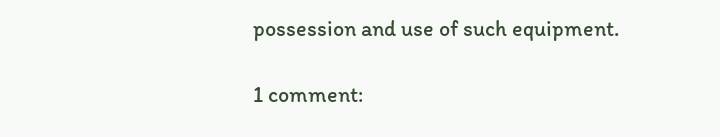possession and use of such equipment.

1 comment: